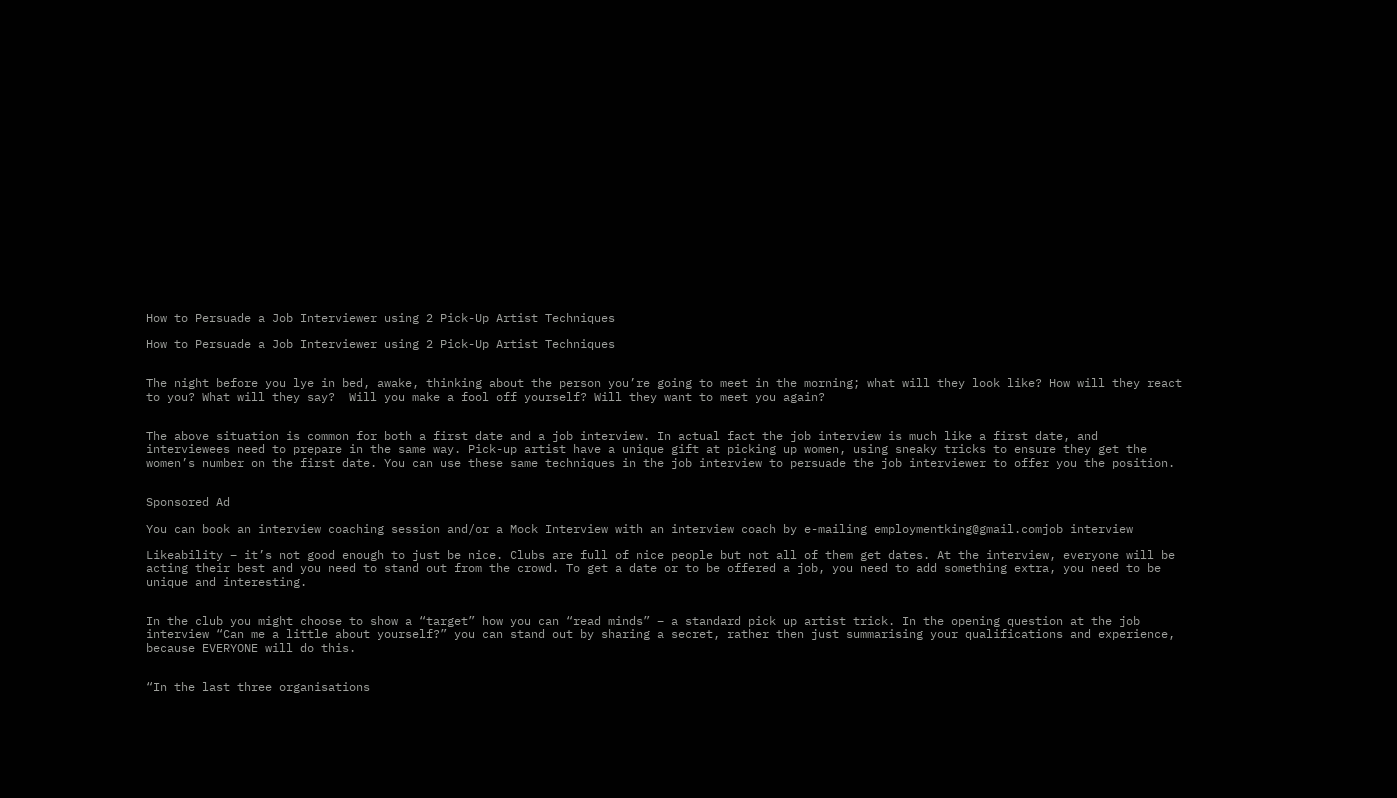How to Persuade a Job Interviewer using 2 Pick-Up Artist Techniques

How to Persuade a Job Interviewer using 2 Pick-Up Artist Techniques


The night before you lye in bed, awake, thinking about the person you’re going to meet in the morning; what will they look like? How will they react to you? What will they say?  Will you make a fool off yourself? Will they want to meet you again?


The above situation is common for both a first date and a job interview. In actual fact the job interview is much like a first date, and interviewees need to prepare in the same way. Pick-up artist have a unique gift at picking up women, using sneaky tricks to ensure they get the women’s number on the first date. You can use these same techniques in the job interview to persuade the job interviewer to offer you the position.


Sponsored Ad

You can book an interview coaching session and/or a Mock Interview with an interview coach by e-mailing employmentking@gmail.comjob interview

Likeability – it’s not good enough to just be nice. Clubs are full of nice people but not all of them get dates. At the interview, everyone will be acting their best and you need to stand out from the crowd. To get a date or to be offered a job, you need to add something extra, you need to be unique and interesting.


In the club you might choose to show a “target” how you can “read minds” – a standard pick up artist trick. In the opening question at the job interview “Can me a little about yourself?” you can stand out by sharing a secret, rather then just summarising your qualifications and experience, because EVERYONE will do this.


“In the last three organisations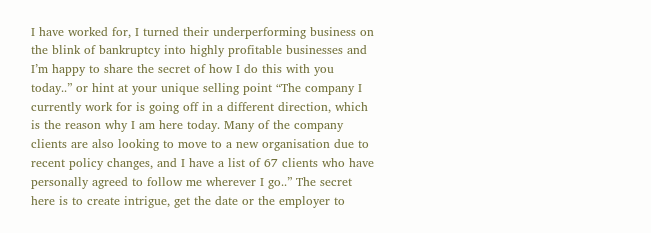I have worked for, I turned their underperforming business on the blink of bankruptcy into highly profitable businesses and I’m happy to share the secret of how I do this with you today..” or hint at your unique selling point “The company I currently work for is going off in a different direction, which is the reason why I am here today. Many of the company clients are also looking to move to a new organisation due to recent policy changes, and I have a list of 67 clients who have personally agreed to follow me wherever I go..” The secret here is to create intrigue, get the date or the employer to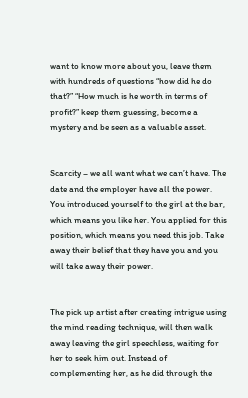want to know more about you, leave them with hundreds of questions “how did he do that?” “How much is he worth in terms of profit?” keep them guessing, become a mystery and be seen as a valuable asset.


Scarcity – we all want what we can’t have. The date and the employer have all the power. You introduced yourself to the girl at the bar, which means you like her. You applied for this position, which means you need this job. Take away their belief that they have you and you will take away their power.


The pick up artist after creating intrigue using the mind reading technique, will then walk away leaving the girl speechless, waiting for her to seek him out. Instead of complementing her, as he did through the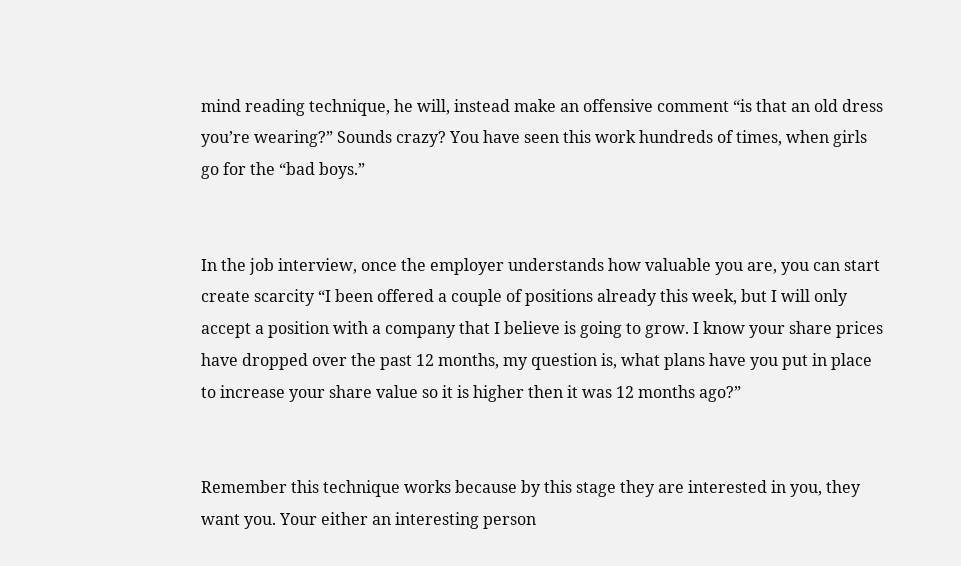mind reading technique, he will, instead make an offensive comment “is that an old dress you’re wearing?” Sounds crazy? You have seen this work hundreds of times, when girls go for the “bad boys.”


In the job interview, once the employer understands how valuable you are, you can start create scarcity “I been offered a couple of positions already this week, but I will only accept a position with a company that I believe is going to grow. I know your share prices have dropped over the past 12 months, my question is, what plans have you put in place to increase your share value so it is higher then it was 12 months ago?”


Remember this technique works because by this stage they are interested in you, they want you. Your either an interesting person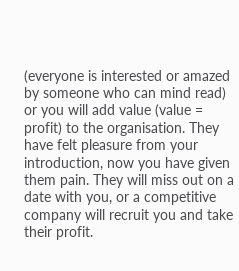(everyone is interested or amazed by someone who can mind read) or you will add value (value = profit) to the organisation. They have felt pleasure from your introduction, now you have given them pain. They will miss out on a date with you, or a competitive company will recruit you and take their profit.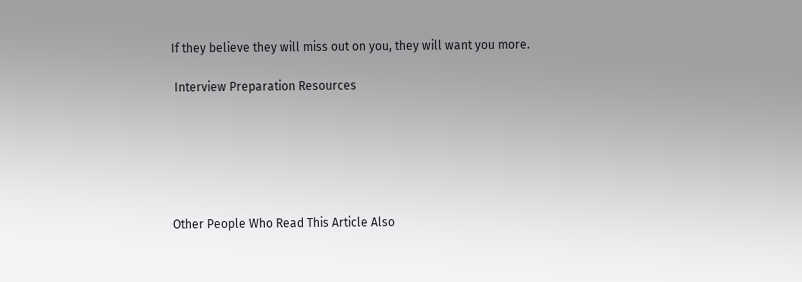If they believe they will miss out on you, they will want you more.

 Interview Preparation Resources






Other People Who Read This Article Also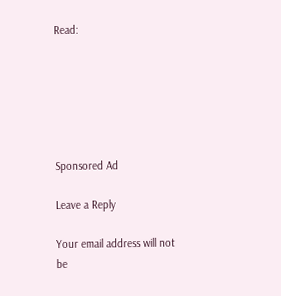Read:






Sponsored Ad

Leave a Reply

Your email address will not be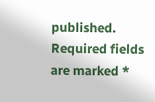published. Required fields are marked *